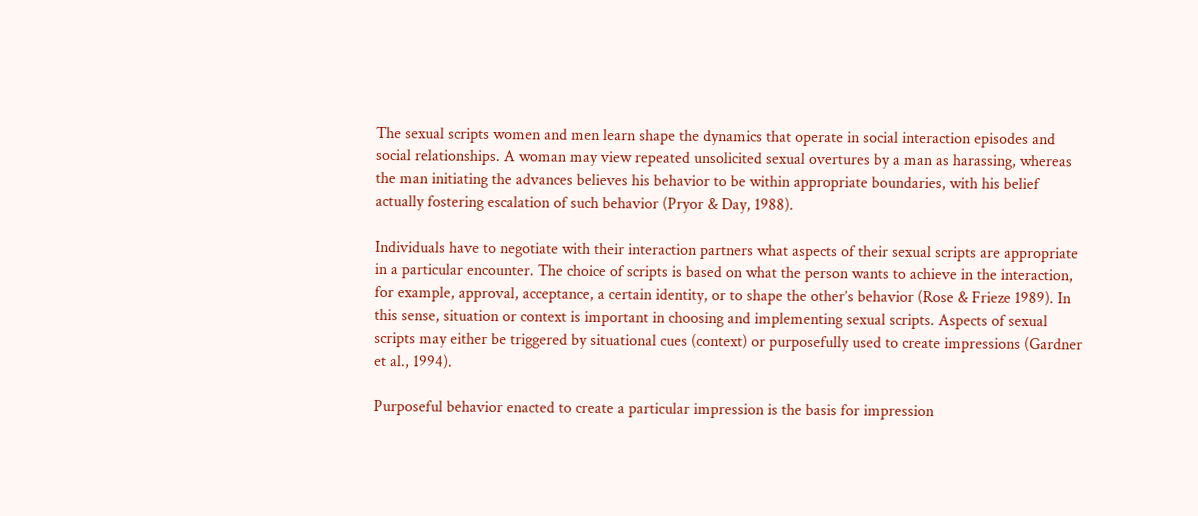The sexual scripts women and men learn shape the dynamics that operate in social interaction episodes and social relationships. A woman may view repeated unsolicited sexual overtures by a man as harassing, whereas the man initiating the advances believes his behavior to be within appropriate boundaries, with his belief actually fostering escalation of such behavior (Pryor & Day, 1988).

Individuals have to negotiate with their interaction partners what aspects of their sexual scripts are appropriate in a particular encounter. The choice of scripts is based on what the person wants to achieve in the interaction, for example, approval, acceptance, a certain identity, or to shape the other’s behavior (Rose & Frieze 1989). In this sense, situation or context is important in choosing and implementing sexual scripts. Aspects of sexual scripts may either be triggered by situational cues (context) or purposefully used to create impressions (Gardner et al., 1994).

Purposeful behavior enacted to create a particular impression is the basis for impression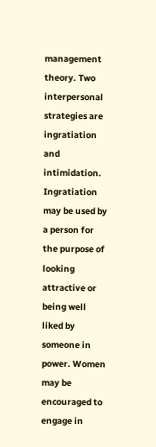management theory. Two interpersonal strategies are ingratiation and intimidation. Ingratiation may be used by a person for the purpose of looking attractive or being well liked by someone in power. Women may be encouraged to engage in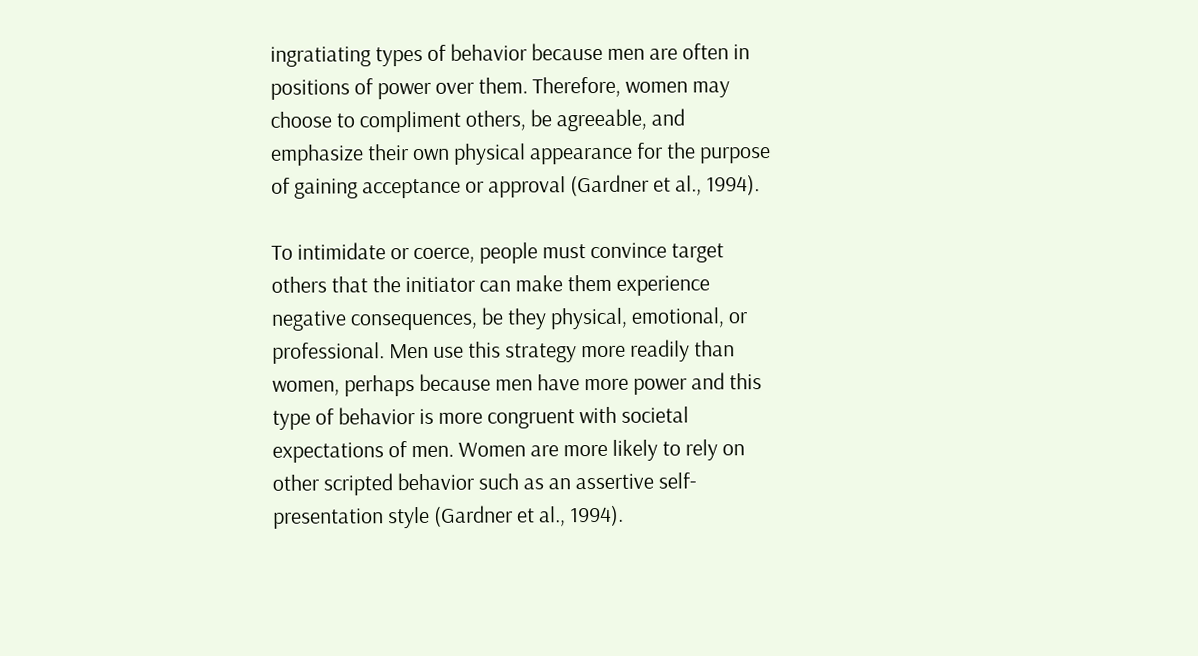ingratiating types of behavior because men are often in positions of power over them. Therefore, women may choose to compliment others, be agreeable, and emphasize their own physical appearance for the purpose of gaining acceptance or approval (Gardner et al., 1994).

To intimidate or coerce, people must convince target others that the initiator can make them experience negative consequences, be they physical, emotional, or professional. Men use this strategy more readily than women, perhaps because men have more power and this type of behavior is more congruent with societal expectations of men. Women are more likely to rely on other scripted behavior such as an assertive self-presentation style (Gardner et al., 1994).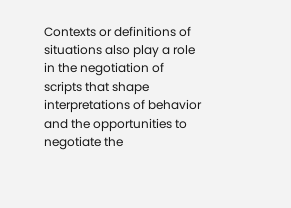Contexts or definitions of situations also play a role in the negotiation of scripts that shape interpretations of behavior and the opportunities to negotiate the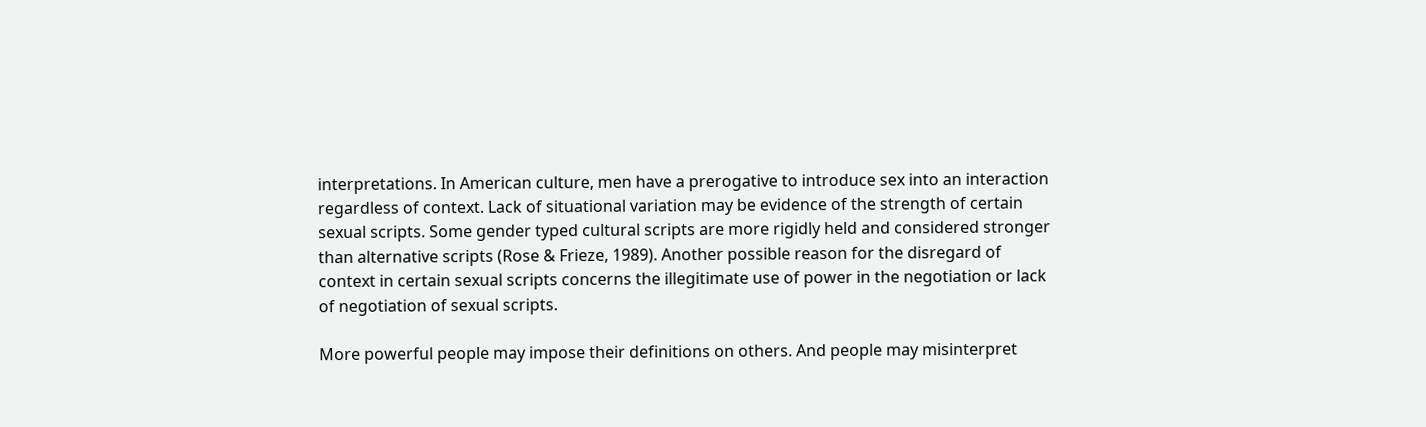interpretations. In American culture, men have a prerogative to introduce sex into an interaction regardless of context. Lack of situational variation may be evidence of the strength of certain sexual scripts. Some gender typed cultural scripts are more rigidly held and considered stronger than alternative scripts (Rose & Frieze, 1989). Another possible reason for the disregard of context in certain sexual scripts concerns the illegitimate use of power in the negotiation or lack of negotiation of sexual scripts.

More powerful people may impose their definitions on others. And people may misinterpret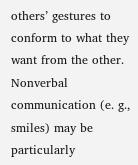others’ gestures to conform to what they want from the other. Nonverbal communication (e. g., smiles) may be particularly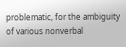problematic, for the ambiguity of various nonverbal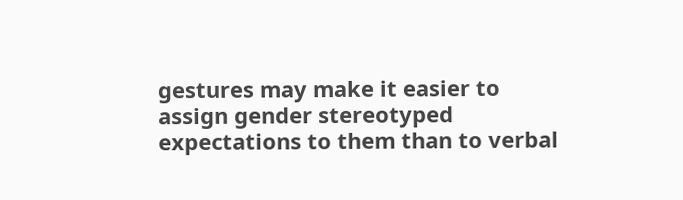gestures may make it easier to assign gender stereotyped expectations to them than to verbal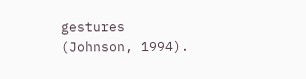gestures (Johnson, 1994).